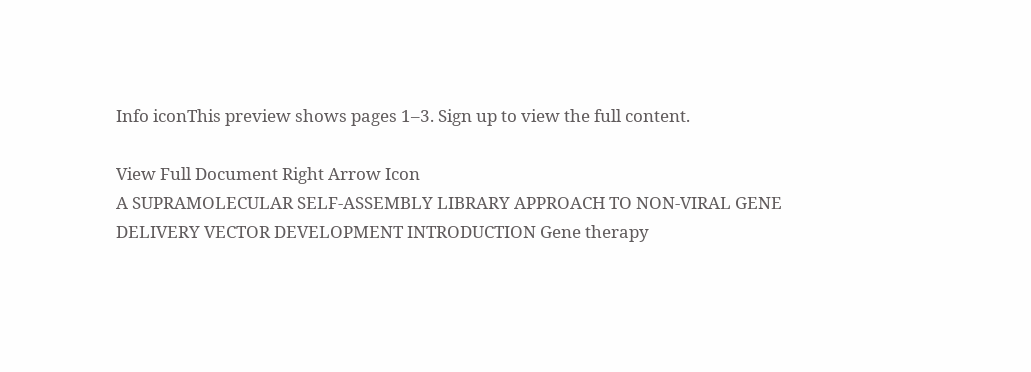Info iconThis preview shows pages 1–3. Sign up to view the full content.

View Full Document Right Arrow Icon
A SUPRAMOLECULAR SELF-ASSEMBLY LIBRARY APPROACH TO NON-VIRAL GENE DELIVERY VECTOR DEVELOPMENT INTRODUCTION Gene therapy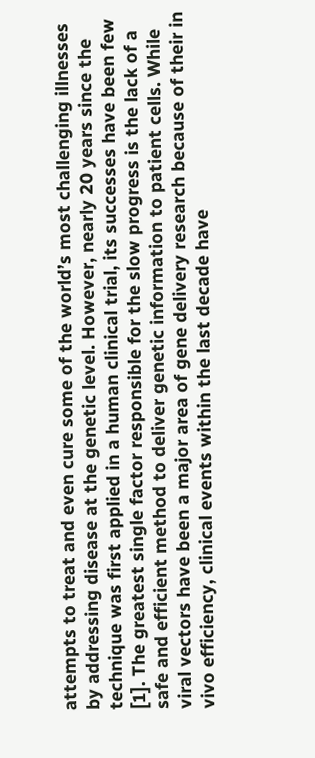attempts to treat and even cure some of the world’s most challenging illnesses by addressing disease at the genetic level. However, nearly 20 years since the technique was first applied in a human clinical trial, its successes have been few [1]. The greatest single factor responsible for the slow progress is the lack of a safe and efficient method to deliver genetic information to patient cells. While viral vectors have been a major area of gene delivery research because of their in vivo efficiency, clinical events within the last decade have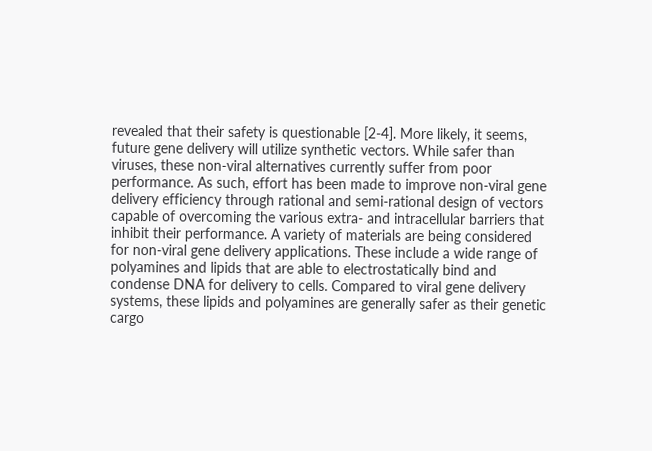revealed that their safety is questionable [2-4]. More likely, it seems, future gene delivery will utilize synthetic vectors. While safer than viruses, these non-viral alternatives currently suffer from poor performance. As such, effort has been made to improve non-viral gene delivery efficiency through rational and semi-rational design of vectors capable of overcoming the various extra- and intracellular barriers that inhibit their performance. A variety of materials are being considered for non-viral gene delivery applications. These include a wide range of polyamines and lipids that are able to electrostatically bind and condense DNA for delivery to cells. Compared to viral gene delivery systems, these lipids and polyamines are generally safer as their genetic cargo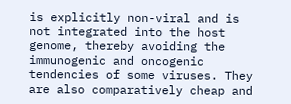is explicitly non-viral and is not integrated into the host genome, thereby avoiding the immunogenic and oncogenic tendencies of some viruses. They are also comparatively cheap and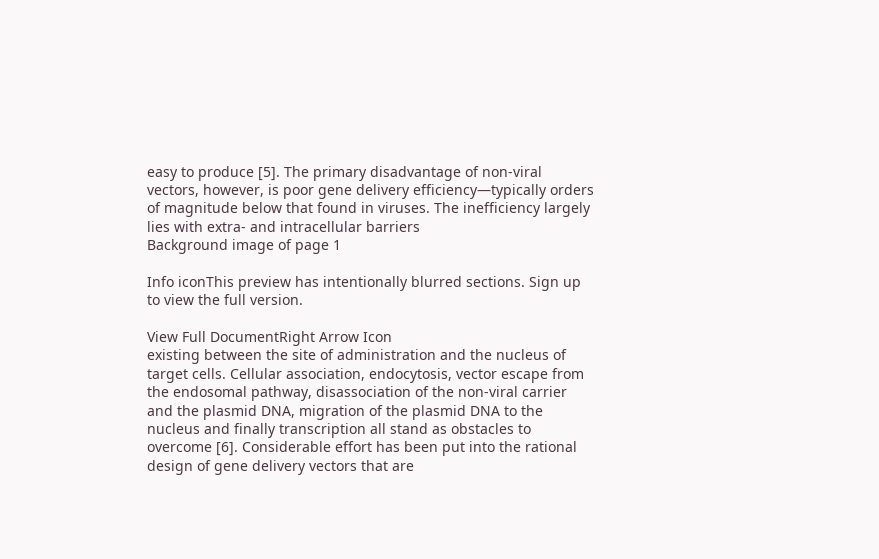easy to produce [5]. The primary disadvantage of non-viral vectors, however, is poor gene delivery efficiency—typically orders of magnitude below that found in viruses. The inefficiency largely lies with extra- and intracellular barriers
Background image of page 1

Info iconThis preview has intentionally blurred sections. Sign up to view the full version.

View Full DocumentRight Arrow Icon
existing between the site of administration and the nucleus of target cells. Cellular association, endocytosis, vector escape from the endosomal pathway, disassociation of the non-viral carrier and the plasmid DNA, migration of the plasmid DNA to the nucleus and finally transcription all stand as obstacles to overcome [6]. Considerable effort has been put into the rational design of gene delivery vectors that are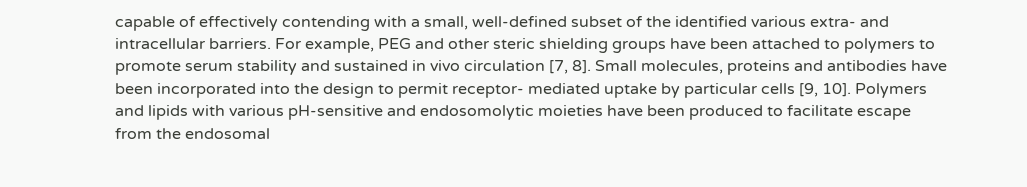capable of effectively contending with a small, well-defined subset of the identified various extra- and intracellular barriers. For example, PEG and other steric shielding groups have been attached to polymers to promote serum stability and sustained in vivo circulation [7, 8]. Small molecules, proteins and antibodies have been incorporated into the design to permit receptor- mediated uptake by particular cells [9, 10]. Polymers and lipids with various pH-sensitive and endosomolytic moieties have been produced to facilitate escape from the endosomal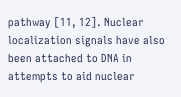pathway [11, 12]. Nuclear localization signals have also been attached to DNA in attempts to aid nuclear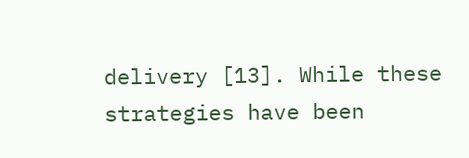delivery [13]. While these strategies have been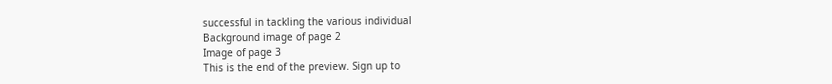successful in tackling the various individual
Background image of page 2
Image of page 3
This is the end of the preview. Sign up to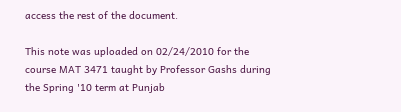access the rest of the document.

This note was uploaded on 02/24/2010 for the course MAT 3471 taught by Professor Gashs during the Spring '10 term at Punjab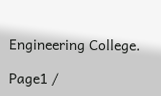Engineering College.

Page1 /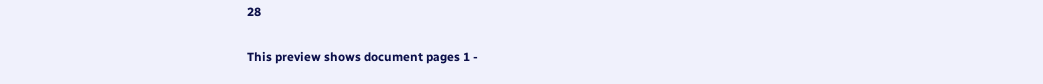28


This preview shows document pages 1 -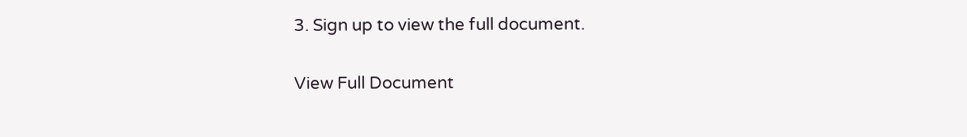3. Sign up to view the full document.

View Full Document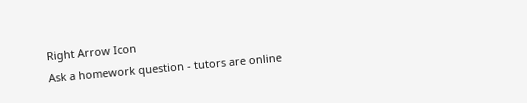Right Arrow Icon
Ask a homework question - tutors are online